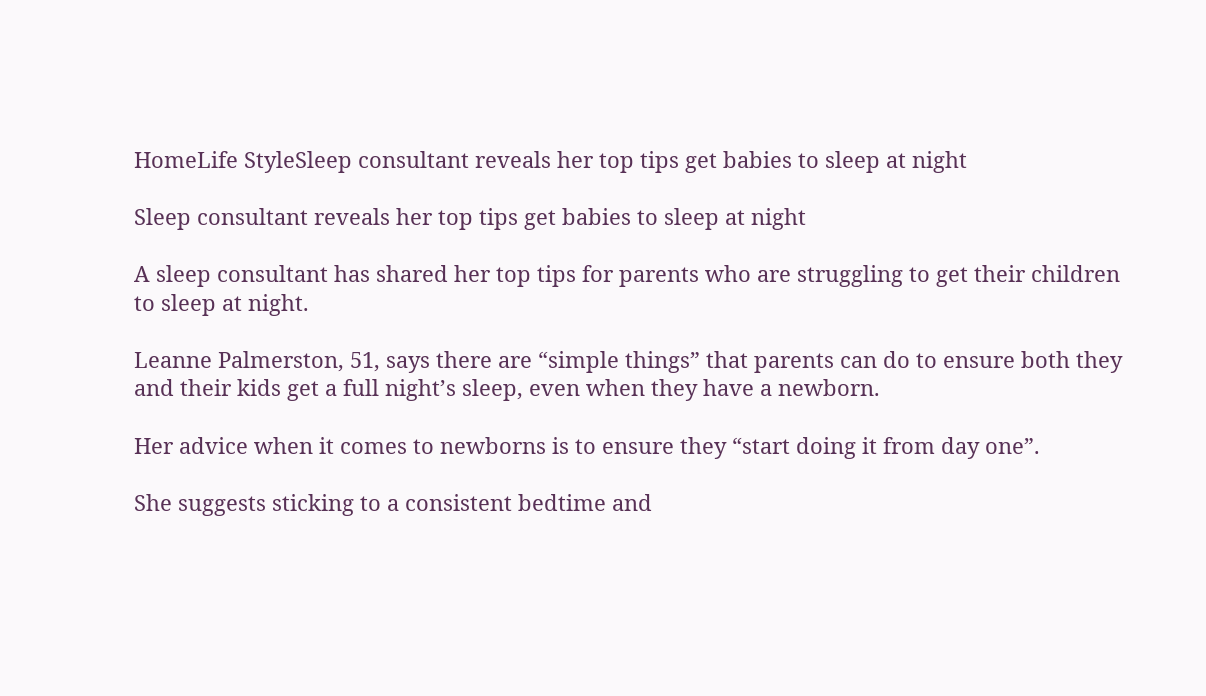HomeLife StyleSleep consultant reveals her top tips get babies to sleep at night

Sleep consultant reveals her top tips get babies to sleep at night

A sleep consultant has shared her top tips for parents who are struggling to get their children to sleep at night.

Leanne Palmerston, 51, says there are “simple things” that parents can do to ensure both they and their kids get a full night’s sleep, even when they have a newborn.

Her advice when it comes to newborns is to ensure they “start doing it from day one”.

She suggests sticking to a consistent bedtime and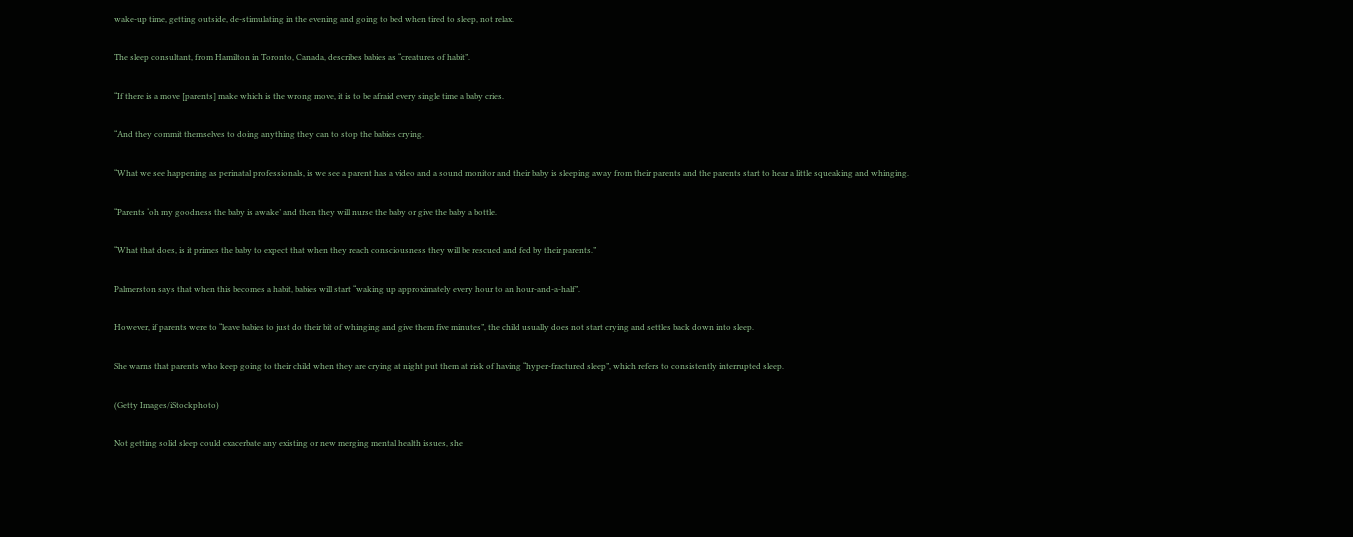wake-up time, getting outside, de-stimulating in the evening and going to bed when tired to sleep, not relax.

The sleep consultant, from Hamilton in Toronto, Canada, describes babies as “creatures of habit”.

“If there is a move [parents] make which is the wrong move, it is to be afraid every single time a baby cries.

“And they commit themselves to doing anything they can to stop the babies crying.

“What we see happening as perinatal professionals, is we see a parent has a video and a sound monitor and their baby is sleeping away from their parents and the parents start to hear a little squeaking and whinging.

“Parents ‘oh my goodness the baby is awake’ and then they will nurse the baby or give the baby a bottle.

“What that does, is it primes the baby to expect that when they reach consciousness they will be rescued and fed by their parents.”

Palmerston says that when this becomes a habit, babies will start “waking up approximately every hour to an hour-and-a-half”.

However, if parents were to “leave babies to just do their bit of whinging and give them five minutes”, the child usually does not start crying and settles back down into sleep.

She warns that parents who keep going to their child when they are crying at night put them at risk of having “hyper-fractured sleep”, which refers to consistently interrupted sleep.

(Getty Images/iStockphoto)

Not getting solid sleep could exacerbate any existing or new merging mental health issues, she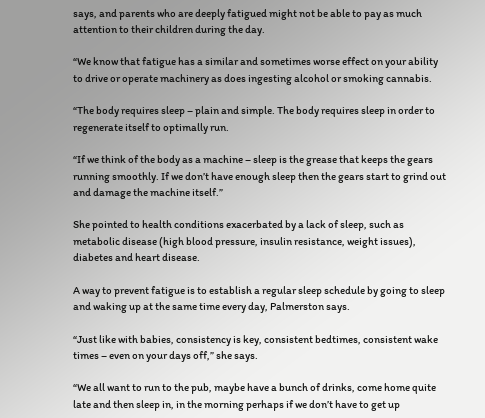says, and parents who are deeply fatigued might not be able to pay as much attention to their children during the day.

“We know that fatigue has a similar and sometimes worse effect on your ability to drive or operate machinery as does ingesting alcohol or smoking cannabis.

“The body requires sleep – plain and simple. The body requires sleep in order to regenerate itself to optimally run.

“If we think of the body as a machine – sleep is the grease that keeps the gears running smoothly. If we don’t have enough sleep then the gears start to grind out and damage the machine itself.”

She pointed to health conditions exacerbated by a lack of sleep, such as metabolic disease (high blood pressure, insulin resistance, weight issues), diabetes and heart disease.

A way to prevent fatigue is to establish a regular sleep schedule by going to sleep and waking up at the same time every day, Palmerston says.

“Just like with babies, consistency is key, consistent bedtimes, consistent wake times – even on your days off,” she says.

“We all want to run to the pub, maybe have a bunch of drinks, come home quite late and then sleep in, in the morning perhaps if we don’t have to get up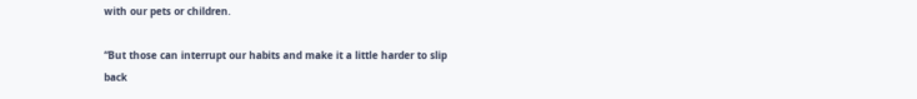with our pets or children.

“But those can interrupt our habits and make it a little harder to slip back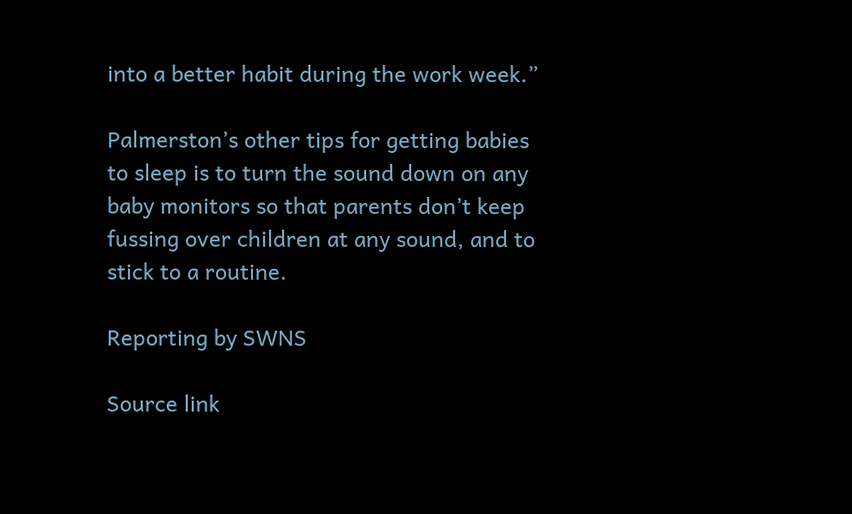into a better habit during the work week.”

Palmerston’s other tips for getting babies to sleep is to turn the sound down on any baby monitors so that parents don’t keep fussing over children at any sound, and to stick to a routine.

Reporting by SWNS

Source link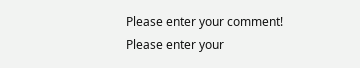Please enter your comment!
Please enter your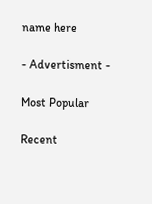name here

- Advertisment -

Most Popular

Recent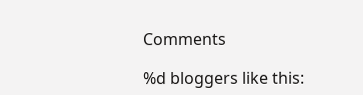Comments

%d bloggers like this: